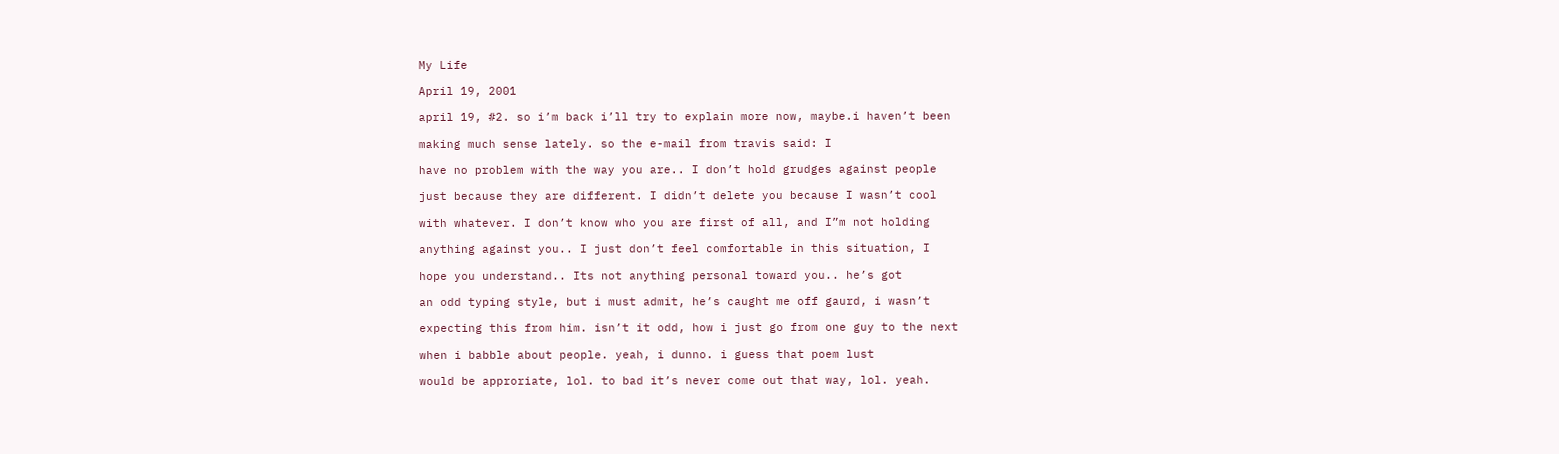My Life

April 19, 2001

april 19, #2. so i’m back i’ll try to explain more now, maybe.i haven’t been

making much sense lately. so the e-mail from travis said: I

have no problem with the way you are.. I don’t hold grudges against people

just because they are different. I didn’t delete you because I wasn’t cool

with whatever. I don’t know who you are first of all, and I”m not holding

anything against you.. I just don’t feel comfortable in this situation, I

hope you understand.. Its not anything personal toward you.. he’s got

an odd typing style, but i must admit, he’s caught me off gaurd, i wasn’t

expecting this from him. isn’t it odd, how i just go from one guy to the next

when i babble about people. yeah, i dunno. i guess that poem lust

would be approriate, lol. to bad it’s never come out that way, lol. yeah.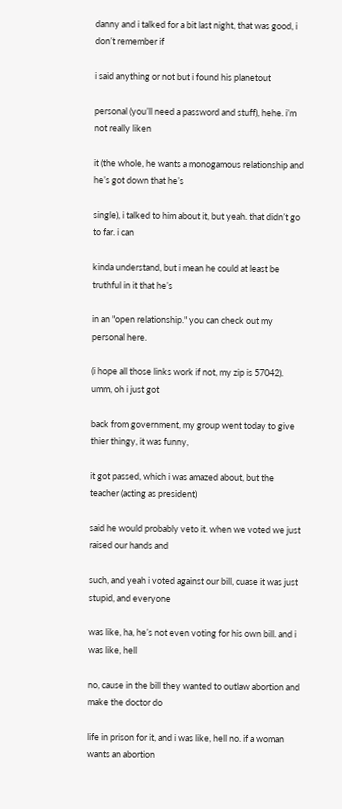danny and i talked for a bit last night, that was good, i don’t remember if

i said anything or not but i found his planetout

personal (you’ll need a password and stuff), hehe. i’m not really liken

it (the whole, he wants a monogamous relationship and he’s got down that he’s

single), i talked to him about it, but yeah. that didn’t go to far. i can

kinda understand, but i mean he could at least be truthful in it that he’s

in an "open relationship." you can check out my personal here.

(i hope all those links work if not, my zip is 57042). umm, oh i just got

back from government, my group went today to give thier thingy, it was funny,

it got passed, which i was amazed about, but the teacher (acting as president)

said he would probably veto it. when we voted we just raised our hands and

such, and yeah i voted against our bill, cuase it was just stupid, and everyone

was like, ha, he’s not even voting for his own bill. and i was like, hell

no, cause in the bill they wanted to outlaw abortion and make the doctor do

life in prison for it, and i was like, hell no. if a woman wants an abortion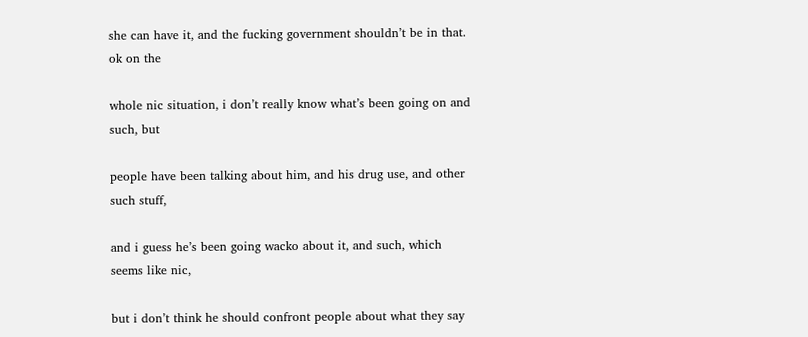she can have it, and the fucking government shouldn’t be in that. ok on the

whole nic situation, i don’t really know what’s been going on and such, but

people have been talking about him, and his drug use, and other such stuff,

and i guess he’s been going wacko about it, and such, which seems like nic,

but i don’t think he should confront people about what they say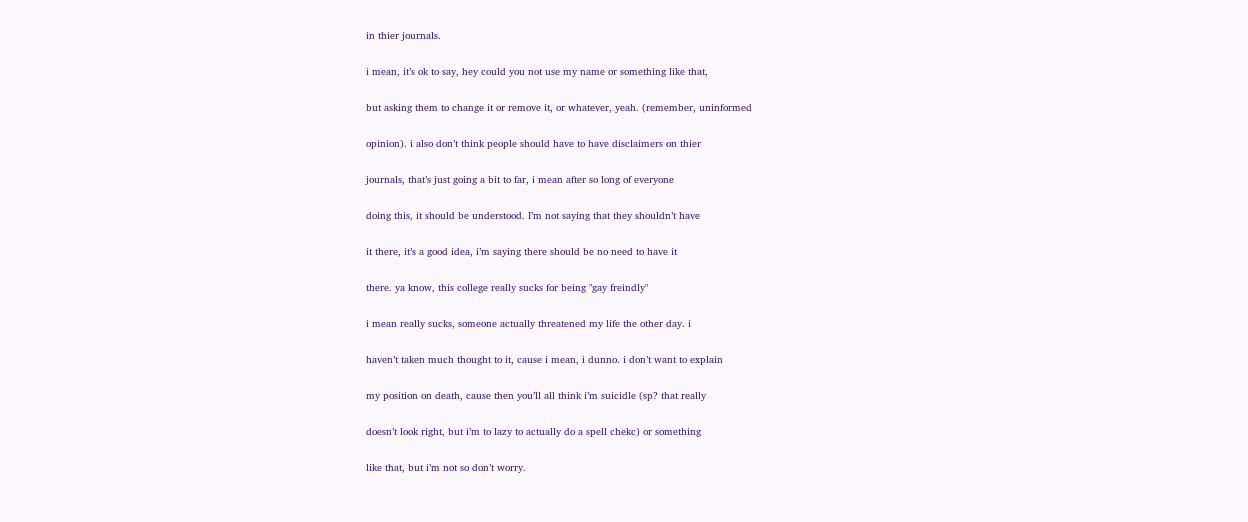in thier journals.

i mean, it’s ok to say, hey could you not use my name or something like that,

but asking them to change it or remove it, or whatever, yeah. (remember, uninformed

opinion). i also don’t think people should have to have disclaimers on thier

journals, that’s just going a bit to far, i mean after so long of everyone

doing this, it should be understood. I’m not saying that they shouldn’t have

it there, it’s a good idea, i’m saying there should be no need to have it

there. ya know, this college really sucks for being "gay freindly"

i mean really sucks, someone actually threatened my life the other day. i

haven’t taken much thought to it, cause i mean, i dunno. i don’t want to explain

my position on death, cause then you’ll all think i’m suicidle (sp? that really

doesn’t look right, but i’m to lazy to actually do a spell chekc) or something

like that, but i’m not so don’t worry.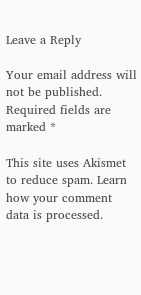Leave a Reply

Your email address will not be published. Required fields are marked *

This site uses Akismet to reduce spam. Learn how your comment data is processed.